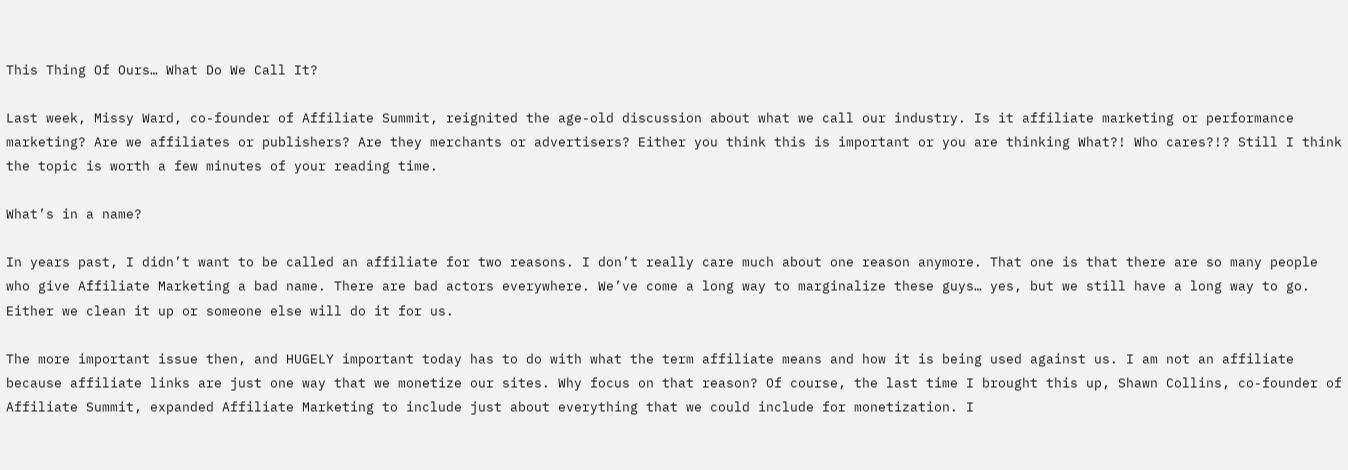This Thing Of Ours… What Do We Call It?

Last week, Missy Ward, co-founder of Affiliate Summit, reignited the age-old discussion about what we call our industry. Is it affiliate marketing or performance marketing? Are we affiliates or publishers? Are they merchants or advertisers? Either you think this is important or you are thinking What?! Who cares?!? Still I think the topic is worth a few minutes of your reading time.

What’s in a name?

In years past, I didn’t want to be called an affiliate for two reasons. I don’t really care much about one reason anymore. That one is that there are so many people who give Affiliate Marketing a bad name. There are bad actors everywhere. We’ve come a long way to marginalize these guys… yes, but we still have a long way to go. Either we clean it up or someone else will do it for us.

The more important issue then, and HUGELY important today has to do with what the term affiliate means and how it is being used against us. I am not an affiliate because affiliate links are just one way that we monetize our sites. Why focus on that reason? Of course, the last time I brought this up, Shawn Collins, co-founder of Affiliate Summit, expanded Affiliate Marketing to include just about everything that we could include for monetization. I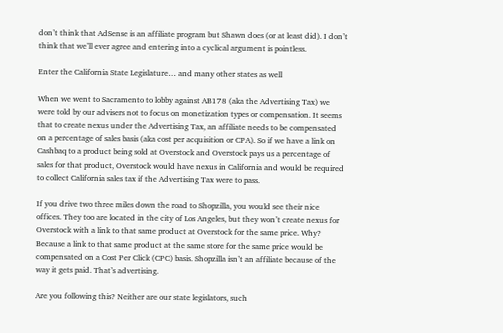don’t think that AdSense is an affiliate program but Shawn does (or at least did). I don’t think that we’ll ever agree and entering into a cyclical argument is pointless.

Enter the California State Legislature… and many other states as well

When we went to Sacramento to lobby against AB178 (aka the Advertising Tax) we were told by our advisers not to focus on monetization types or compensation. It seems that to create nexus under the Advertising Tax, an affiliate needs to be compensated on a percentage of sales basis (aka cost per acquisition or CPA). So if we have a link on Cashbaq to a product being sold at Overstock and Overstock pays us a percentage of sales for that product, Overstock would have nexus in California and would be required to collect California sales tax if the Advertising Tax were to pass.

If you drive two three miles down the road to Shopzilla, you would see their nice offices. They too are located in the city of Los Angeles, but they won’t create nexus for Overstock with a link to that same product at Overstock for the same price. Why? Because a link to that same product at the same store for the same price would be compensated on a Cost Per Click (CPC) basis. Shopzilla isn’t an affiliate because of the way it gets paid. That’s advertising.

Are you following this? Neither are our state legislators, such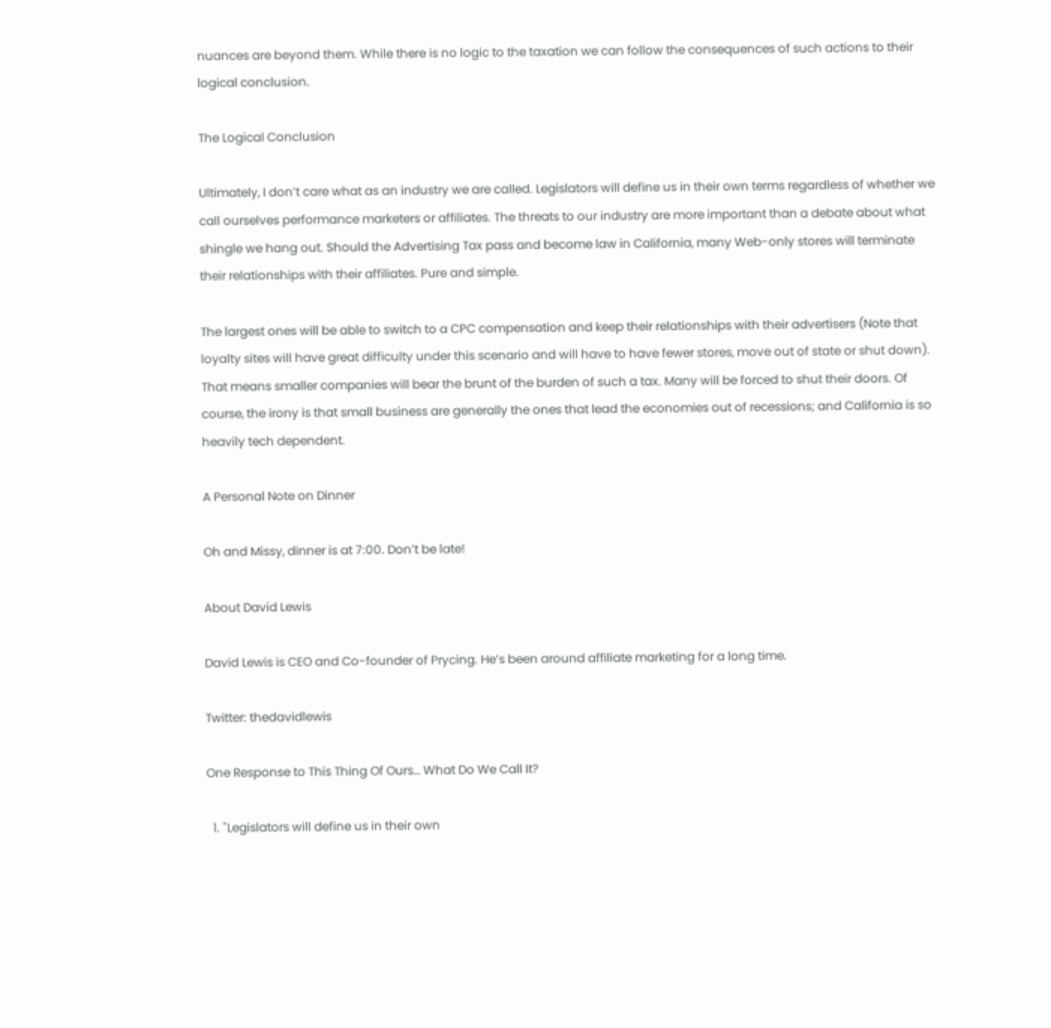nuances are beyond them. While there is no logic to the taxation we can follow the consequences of such actions to their logical conclusion.

The Logical Conclusion

Ultimately, I don’t care what as an industry we are called. Legislators will define us in their own terms regardless of whether we call ourselves performance marketers or affiliates. The threats to our industry are more important than a debate about what shingle we hang out. Should the Advertising Tax pass and become law in California, many Web-only stores will terminate their relationships with their affiliates. Pure and simple.

The largest ones will be able to switch to a CPC compensation and keep their relationships with their advertisers (Note that loyalty sites will have great difficulty under this scenario and will have to have fewer stores, move out of state or shut down). That means smaller companies will bear the brunt of the burden of such a tax. Many will be forced to shut their doors. Of course, the irony is that small business are generally the ones that lead the economies out of recessions; and California is so heavily tech dependent.

A Personal Note on Dinner

Oh and Missy, dinner is at 7:00. Don’t be late!

About David Lewis

David Lewis is CEO and Co-founder of Prycing. He’s been around affiliate marketing for a long time.

Twitter: thedavidlewis

One Response to This Thing Of Ours… What Do We Call It?

  1. "Legislators will define us in their own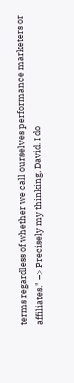terms regardless of whether we call ourselves performance marketers or affiliates." –> Precisely my thinking, David. I do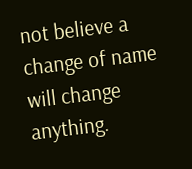not believe a change of name will change anything.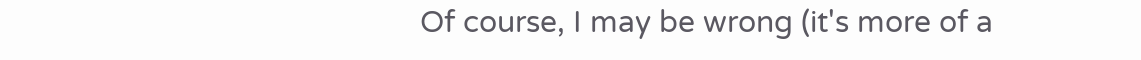Of course, I may be wrong (it's more of a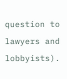question to lawyers and lobbyists).